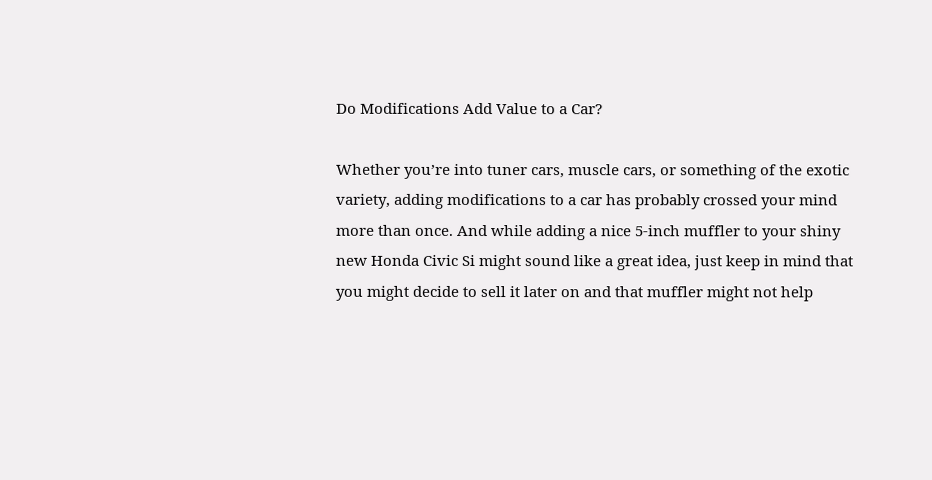Do Modifications Add Value to a Car?

Whether you’re into tuner cars, muscle cars, or something of the exotic variety, adding modifications to a car has probably crossed your mind more than once. And while adding a nice 5-inch muffler to your shiny new Honda Civic Si might sound like a great idea, just keep in mind that you might decide to sell it later on and that muffler might not help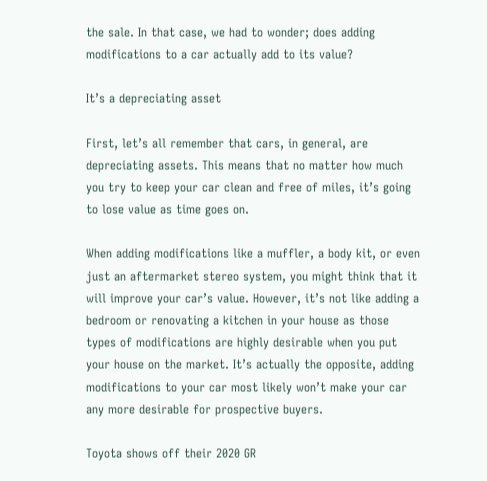the sale. In that case, we had to wonder; does adding modifications to a car actually add to its value?

It’s a depreciating asset

First, let’s all remember that cars, in general, are depreciating assets. This means that no matter how much you try to keep your car clean and free of miles, it’s going to lose value as time goes on.

When adding modifications like a muffler, a body kit, or even just an aftermarket stereo system, you might think that it will improve your car’s value. However, it’s not like adding a bedroom or renovating a kitchen in your house as those types of modifications are highly desirable when you put your house on the market. It’s actually the opposite, adding modifications to your car most likely won’t make your car any more desirable for prospective buyers.

Toyota shows off their 2020 GR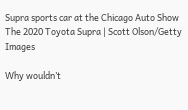Supra sports car at the Chicago Auto Show
The 2020 Toyota Supra | Scott Olson/Getty Images

Why wouldn’t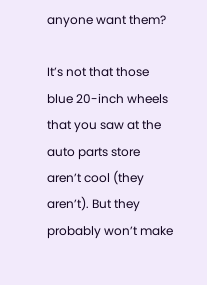anyone want them?

It’s not that those blue 20-inch wheels that you saw at the auto parts store aren’t cool (they aren’t). But they probably won’t make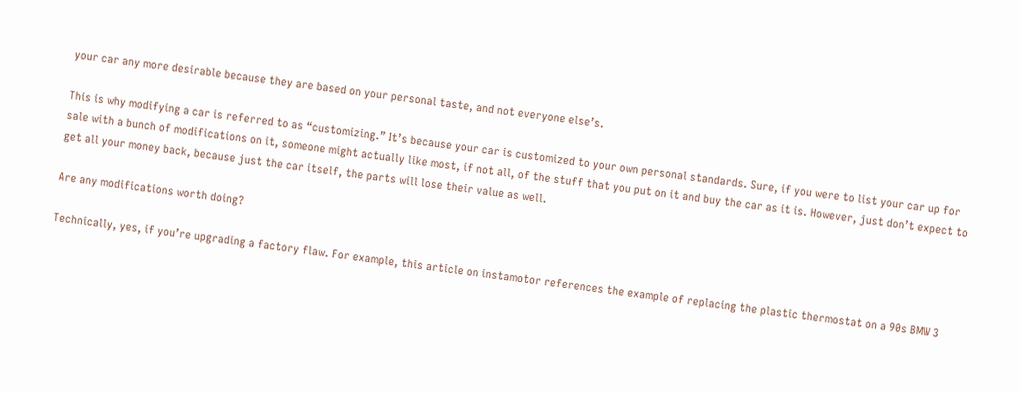your car any more desirable because they are based on your personal taste, and not everyone else’s.

This is why modifying a car is referred to as “customizing.” It’s because your car is customized to your own personal standards. Sure, if you were to list your car up for sale with a bunch of modifications on it, someone might actually like most, if not all, of the stuff that you put on it and buy the car as it is. However, just don’t expect to get all your money back, because just the car itself, the parts will lose their value as well.

Are any modifications worth doing?

Technically, yes, if you’re upgrading a factory flaw. For example, this article on instamotor references the example of replacing the plastic thermostat on a 90s BMW 3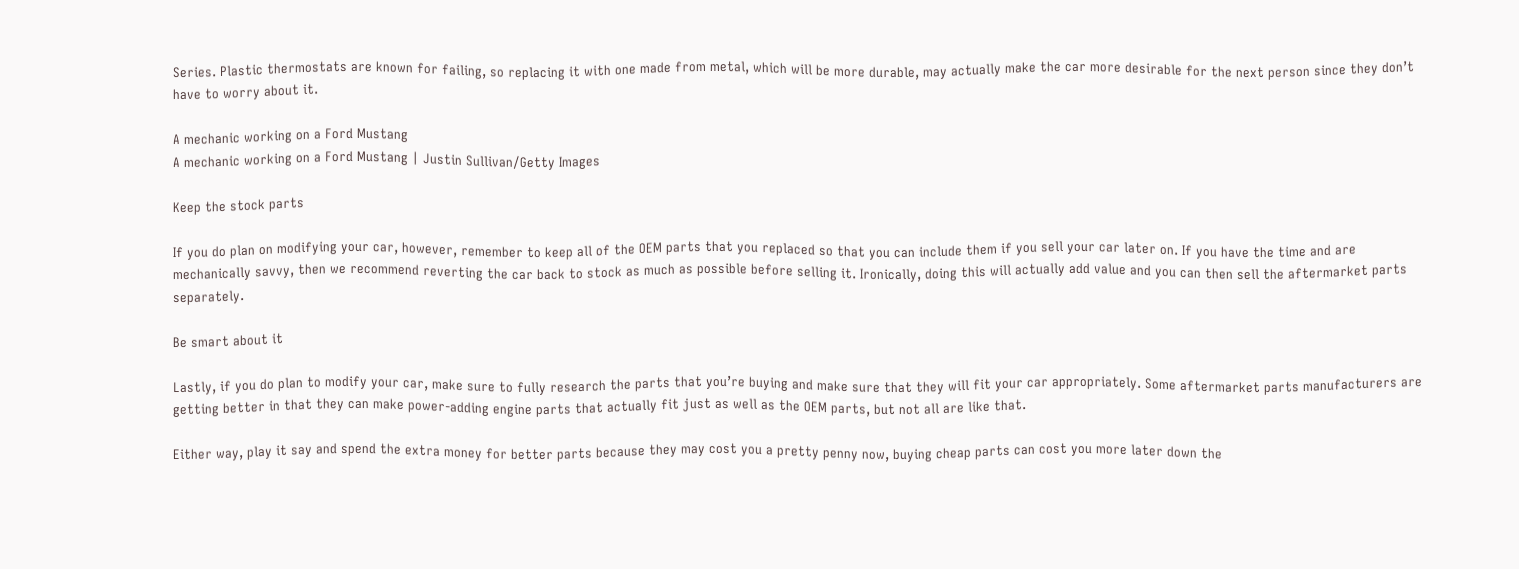Series. Plastic thermostats are known for failing, so replacing it with one made from metal, which will be more durable, may actually make the car more desirable for the next person since they don’t have to worry about it.

A mechanic working on a Ford Mustang
A mechanic working on a Ford Mustang | Justin Sullivan/Getty Images

Keep the stock parts

If you do plan on modifying your car, however, remember to keep all of the OEM parts that you replaced so that you can include them if you sell your car later on. If you have the time and are mechanically savvy, then we recommend reverting the car back to stock as much as possible before selling it. Ironically, doing this will actually add value and you can then sell the aftermarket parts separately.

Be smart about it

Lastly, if you do plan to modify your car, make sure to fully research the parts that you’re buying and make sure that they will fit your car appropriately. Some aftermarket parts manufacturers are getting better in that they can make power-adding engine parts that actually fit just as well as the OEM parts, but not all are like that.

Either way, play it say and spend the extra money for better parts because they may cost you a pretty penny now, buying cheap parts can cost you more later down the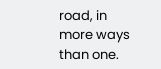road, in more ways than one.